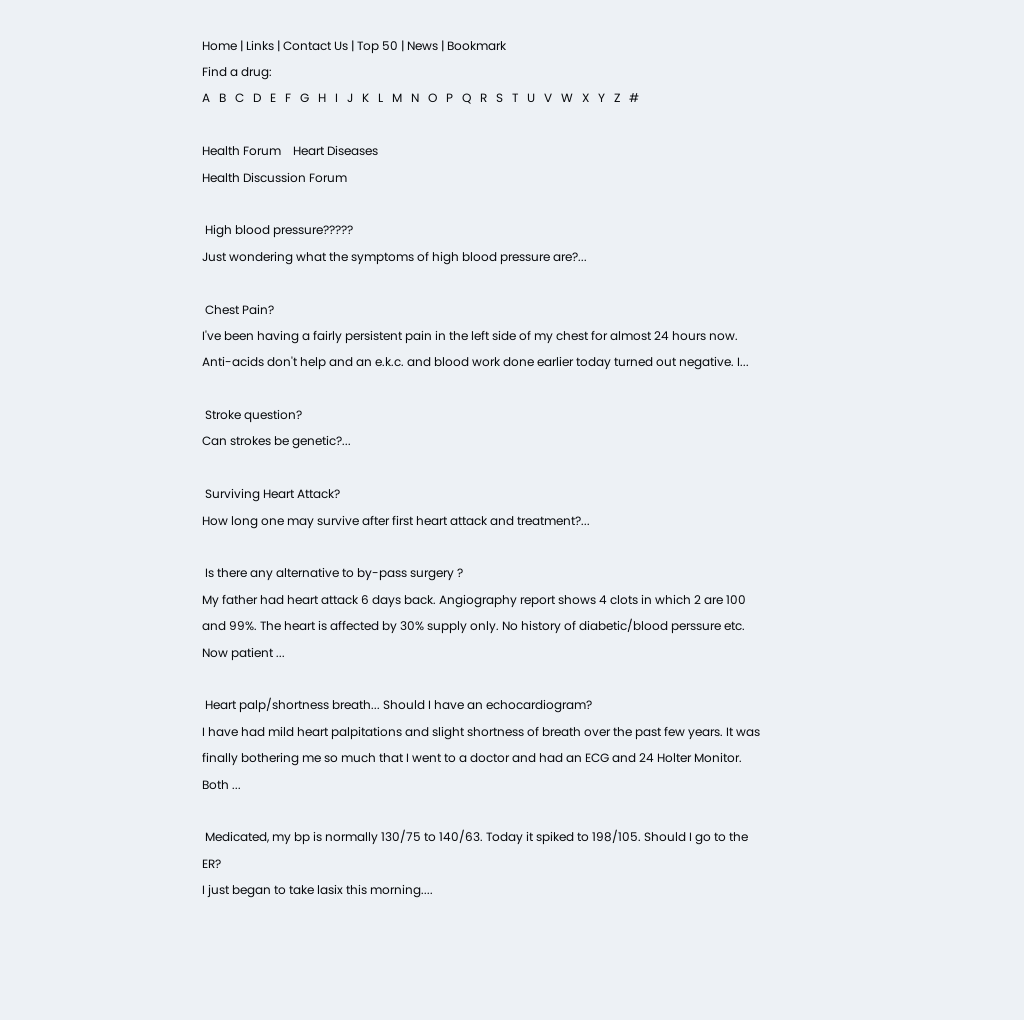Home | Links | Contact Us | Top 50 | News | Bookmark
Find a drug:
A   B   C   D   E   F   G   H   I   J   K   L   M   N   O   P   Q   R   S   T   U   V   W   X   Y   Z   #

Health Forum    Heart Diseases
Health Discussion Forum

 High blood pressure?????
Just wondering what the symptoms of high blood pressure are?...

 Chest Pain?
I've been having a fairly persistent pain in the left side of my chest for almost 24 hours now. Anti-acids don't help and an e.k.c. and blood work done earlier today turned out negative. I...

 Stroke question?
Can strokes be genetic?...

 Surviving Heart Attack?
How long one may survive after first heart attack and treatment?...

 Is there any alternative to by-pass surgery ?
My father had heart attack 6 days back. Angiography report shows 4 clots in which 2 are 100 and 99%. The heart is affected by 30% supply only. No history of diabetic/blood perssure etc. Now patient ...

 Heart palp/shortness breath... Should I have an echocardiogram?
I have had mild heart palpitations and slight shortness of breath over the past few years. It was finally bothering me so much that I went to a doctor and had an ECG and 24 Holter Monitor. Both ...

 Medicated, my bp is normally 130/75 to 140/63. Today it spiked to 198/105. Should I go to the ER?
I just began to take lasix this morning....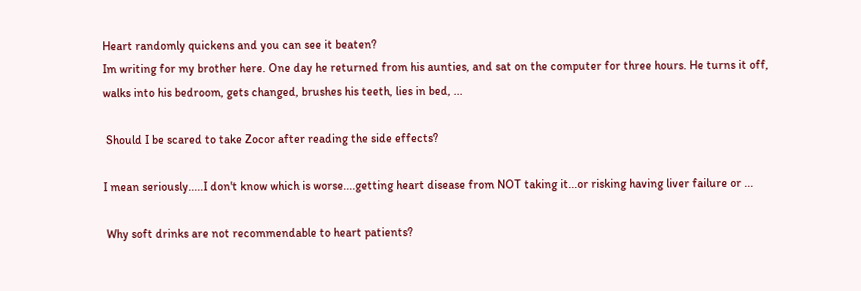Heart randomly quickens and you can see it beaten?
Im writing for my brother here. One day he returned from his aunties, and sat on the computer for three hours. He turns it off, walks into his bedroom, gets changed, brushes his teeth, lies in bed, ...

 Should I be scared to take Zocor after reading the side effects?

I mean seriously.....I don't know which is worse....getting heart disease from NOT taking it...or risking having liver failure or ...

 Why soft drinks are not recommendable to heart patients?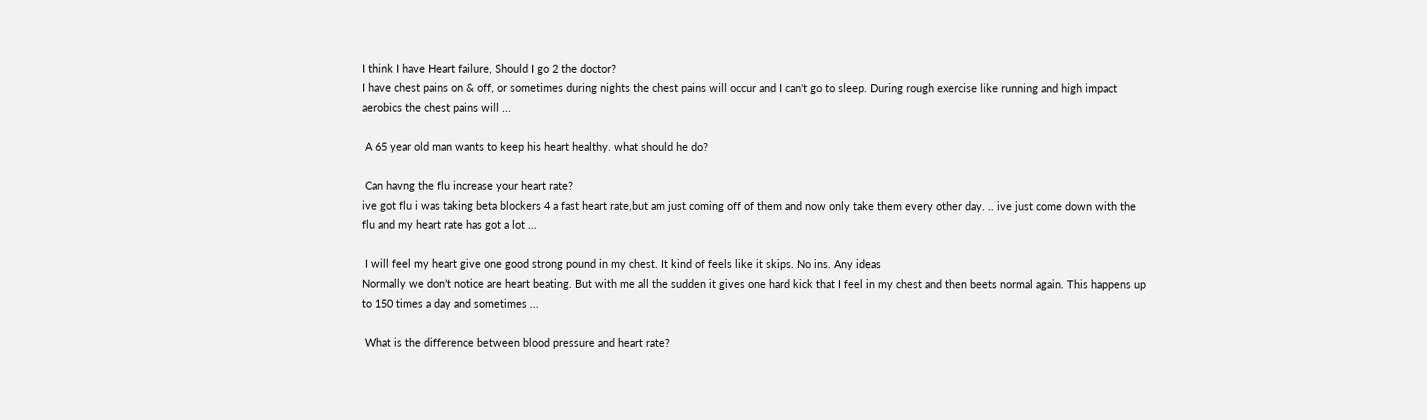I think I have Heart failure, Should I go 2 the doctor?
I have chest pains on & off, or sometimes during nights the chest pains will occur and I can't go to sleep. During rough exercise like running and high impact aerobics the chest pains will ...

 A 65 year old man wants to keep his heart healthy. what should he do?

 Can havng the flu increase your heart rate?
ive got flu i was taking beta blockers 4 a fast heart rate,but am just coming off of them and now only take them every other day. .. ive just come down with the flu and my heart rate has got a lot ...

 I will feel my heart give one good strong pound in my chest. It kind of feels like it skips. No ins. Any ideas
Normally we don’t notice are heart beating. But with me all the sudden it gives one hard kick that I feel in my chest and then beets normal again. This happens up to 150 times a day and sometimes ...

 What is the difference between blood pressure and heart rate?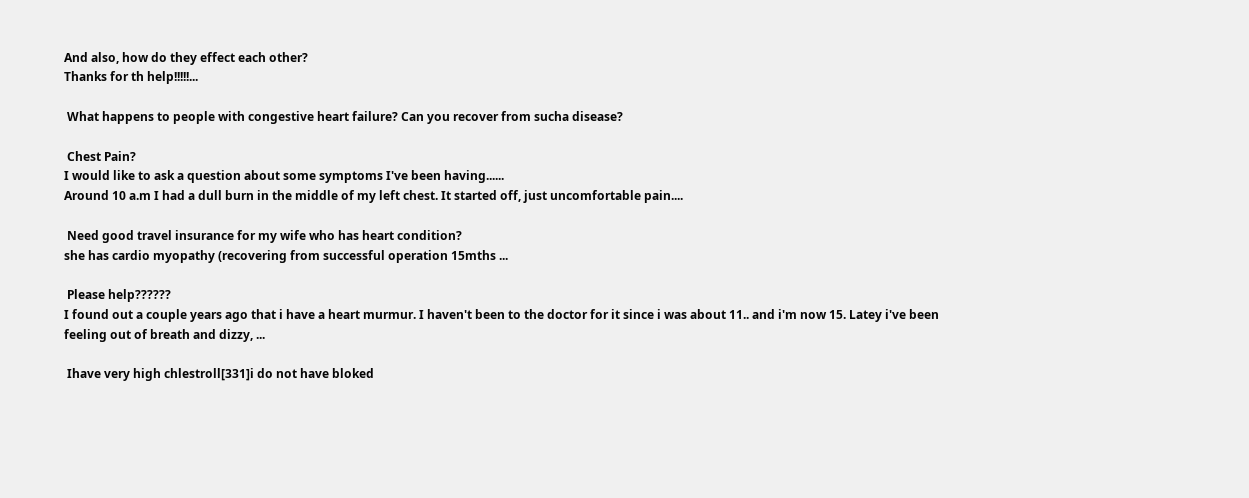And also, how do they effect each other?
Thanks for th help!!!!!...

 What happens to people with congestive heart failure? Can you recover from sucha disease?

 Chest Pain?
I would like to ask a question about some symptoms I've been having......
Around 10 a.m I had a dull burn in the middle of my left chest. It started off, just uncomfortable pain....

 Need good travel insurance for my wife who has heart condition?
she has cardio myopathy (recovering from successful operation 15mths ...

 Please help??????
I found out a couple years ago that i have a heart murmur. I haven't been to the doctor for it since i was about 11.. and i'm now 15. Latey i've been feeling out of breath and dizzy, ...

 Ihave very high chlestroll[331]i do not have bloked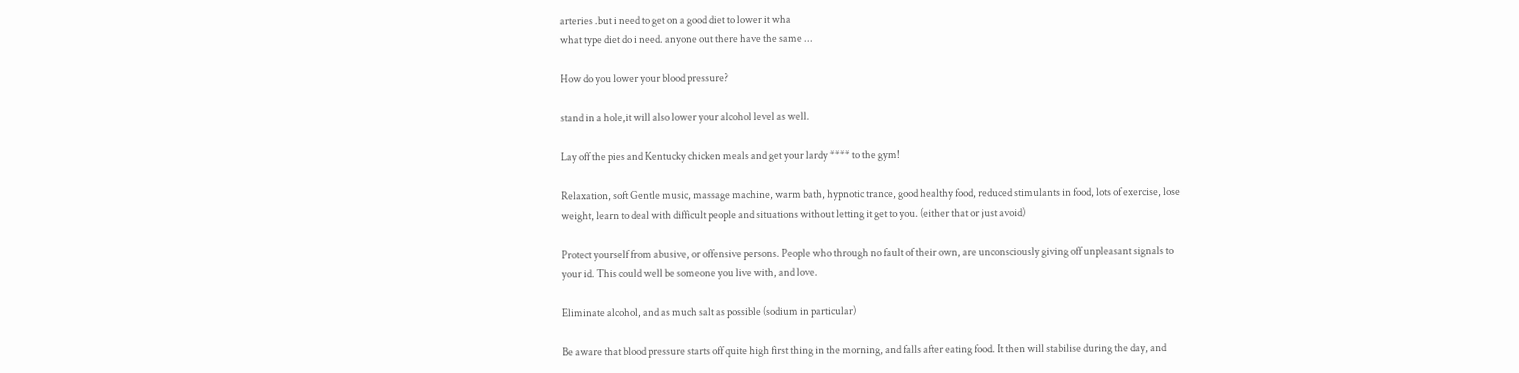arteries .but i need to get on a good diet to lower it wha
what type diet do i need. anyone out there have the same ...

How do you lower your blood pressure?

stand in a hole,it will also lower your alcohol level as well.

Lay off the pies and Kentucky chicken meals and get your lardy **** to the gym!

Relaxation, soft Gentle music, massage machine, warm bath, hypnotic trance, good healthy food, reduced stimulants in food, lots of exercise, lose weight, learn to deal with difficult people and situations without letting it get to you. (either that or just avoid)

Protect yourself from abusive, or offensive persons. People who through no fault of their own, are unconsciously giving off unpleasant signals to your id. This could well be someone you live with, and love.

Eliminate alcohol, and as much salt as possible (sodium in particular)

Be aware that blood pressure starts off quite high first thing in the morning, and falls after eating food. It then will stabilise during the day, and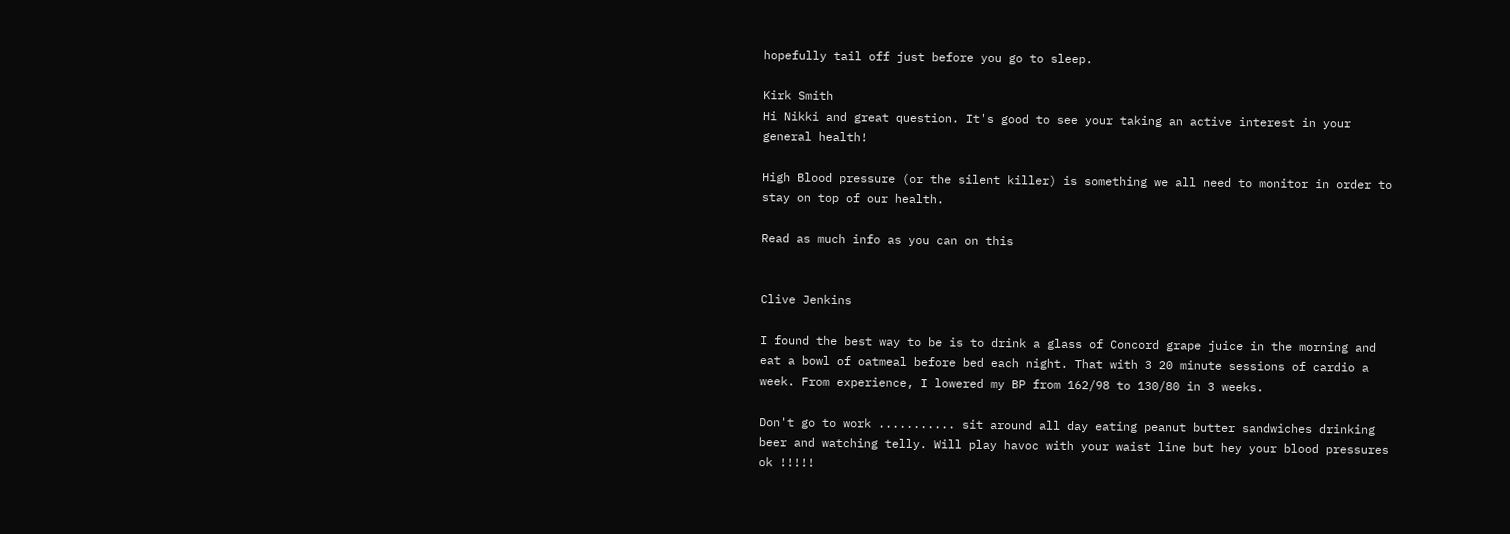hopefully tail off just before you go to sleep.

Kirk Smith
Hi Nikki and great question. It's good to see your taking an active interest in your general health!

High Blood pressure (or the silent killer) is something we all need to monitor in order to stay on top of our health.

Read as much info as you can on this


Clive Jenkins

I found the best way to be is to drink a glass of Concord grape juice in the morning and eat a bowl of oatmeal before bed each night. That with 3 20 minute sessions of cardio a week. From experience, I lowered my BP from 162/98 to 130/80 in 3 weeks.

Don't go to work ........... sit around all day eating peanut butter sandwiches drinking beer and watching telly. Will play havoc with your waist line but hey your blood pressures ok !!!!!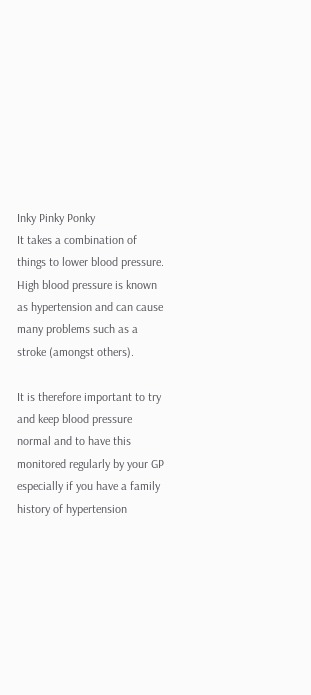Inky Pinky Ponky
It takes a combination of things to lower blood pressure. High blood pressure is known as hypertension and can cause many problems such as a stroke (amongst others).

It is therefore important to try and keep blood pressure normal and to have this monitored regularly by your GP especially if you have a family history of hypertension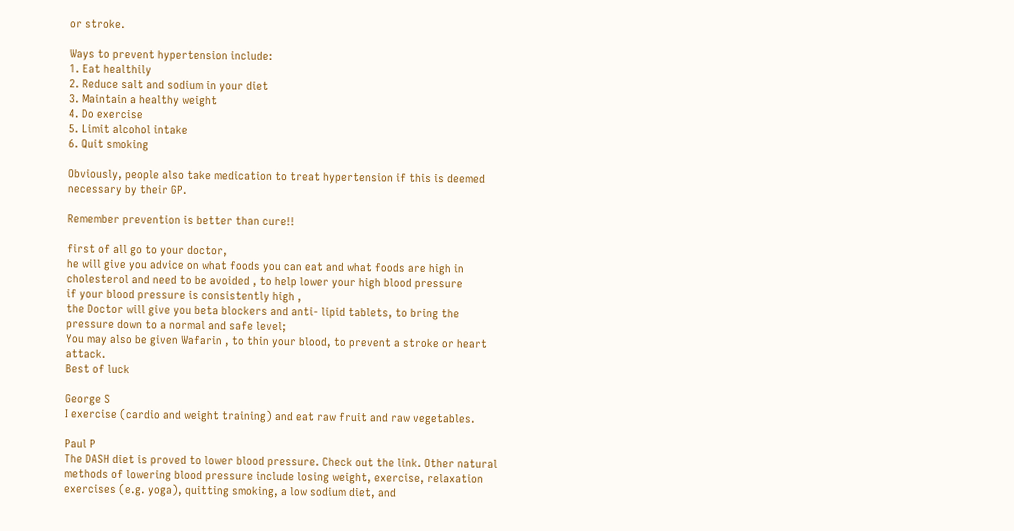or stroke.

Ways to prevent hypertension include:
1. Eat healthily
2. Reduce salt and sodium in your diet
3. Maintain a healthy weight
4. Do exercise
5. Limit alcohol intake
6. Quit smoking

Obviously, people also take medication to treat hypertension if this is deemed necessary by their GP.

Remember prevention is better than cure!!

first of all go to your doctor,
he will give you advice on what foods you can eat and what foods are high in cholesterol and need to be avoided , to help lower your high blood pressure
if your blood pressure is consistently high ,
the Doctor will give you beta blockers and anti- lipid tablets, to bring the pressure down to a normal and safe level;
You may also be given Wafarin , to thin your blood, to prevent a stroke or heart attack.
Best of luck

George S
I exercise (cardio and weight training) and eat raw fruit and raw vegetables.

Paul P
The DASH diet is proved to lower blood pressure. Check out the link. Other natural methods of lowering blood pressure include losing weight, exercise, relaxation exercises (e.g. yoga), quitting smoking, a low sodium diet, and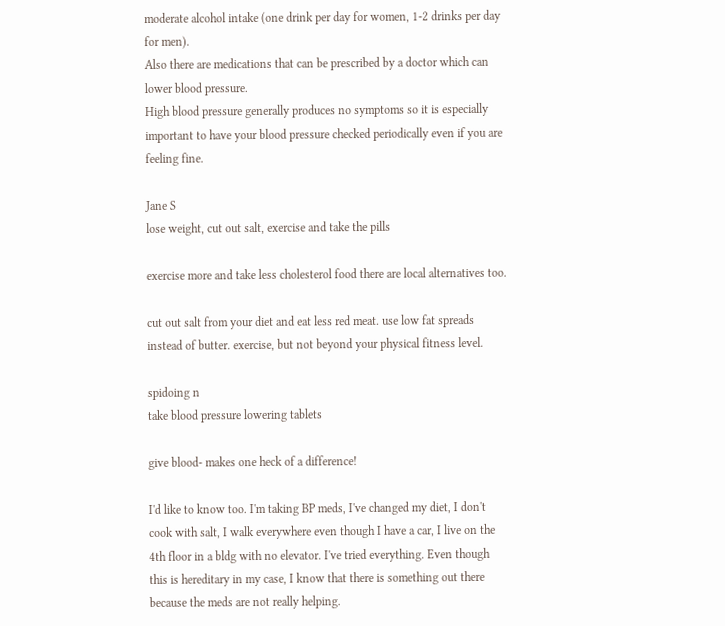moderate alcohol intake (one drink per day for women, 1-2 drinks per day for men).
Also there are medications that can be prescribed by a doctor which can lower blood pressure.
High blood pressure generally produces no symptoms so it is especially important to have your blood pressure checked periodically even if you are feeling fine.

Jane S
lose weight, cut out salt, exercise and take the pills

exercise more and take less cholesterol food there are local alternatives too.

cut out salt from your diet and eat less red meat. use low fat spreads instead of butter. exercise, but not beyond your physical fitness level.

spidoing n
take blood pressure lowering tablets

give blood- makes one heck of a difference!

I'd like to know too. I'm taking BP meds, I've changed my diet, I don't cook with salt, I walk everywhere even though I have a car, I live on the 4th floor in a bldg with no elevator. I've tried everything. Even though this is hereditary in my case, I know that there is something out there because the meds are not really helping.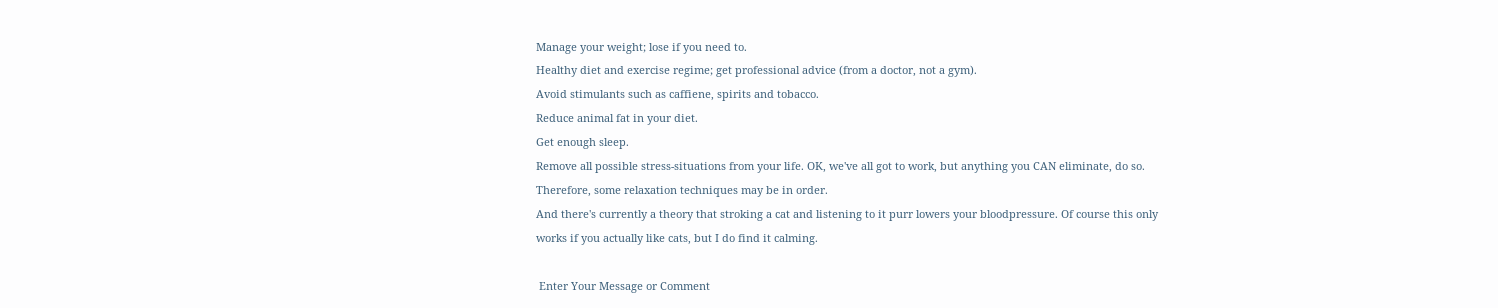Manage your weight; lose if you need to.
Healthy diet and exercise regime; get professional advice (from a doctor, not a gym).
Avoid stimulants such as caffiene, spirits and tobacco.
Reduce animal fat in your diet.
Get enough sleep.
Remove all possible stress-situations from your life. OK, we've all got to work, but anything you CAN eliminate, do so.
Therefore, some relaxation techniques may be in order.
And there's currently a theory that stroking a cat and listening to it purr lowers your bloodpressure. Of course this only works if you actually like cats, but I do find it calming.

 Enter Your Message or Comment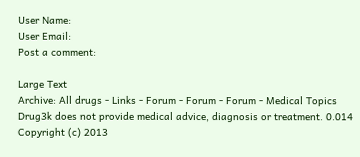User Name:
User Email:
Post a comment:

Large Text
Archive: All drugs - Links - Forum - Forum - Forum - Medical Topics
Drug3k does not provide medical advice, diagnosis or treatment. 0.014
Copyright (c) 2013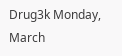Drug3k Monday, March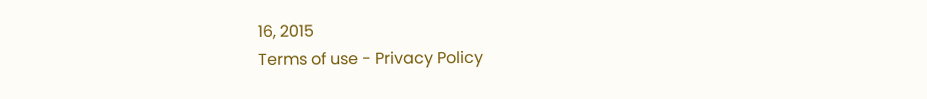16, 2015
Terms of use - Privacy Policy